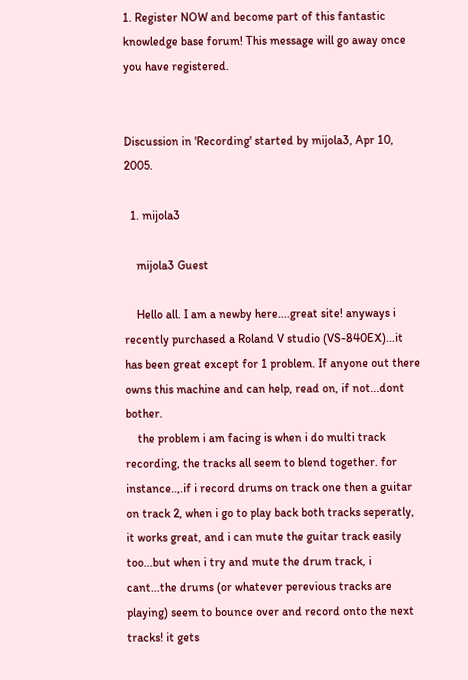1. Register NOW and become part of this fantastic knowledge base forum! This message will go away once you have registered.


Discussion in 'Recording' started by mijola3, Apr 10, 2005.

  1. mijola3

    mijola3 Guest

    Hello all. I am a newby here....great site! anyways i recently purchased a Roland V studio (VS-840EX)...it has been great except for 1 problem. If anyone out there owns this machine and can help, read on, if not...dont bother.
    the problem i am facing is when i do multi track recording, the tracks all seem to blend together. for instance..,.if i record drums on track one then a guitar on track 2, when i go to play back both tracks seperatly, it works great, and i can mute the guitar track easily too...but when i try and mute the drum track, i cant...the drums (or whatever perevious tracks are playing) seem to bounce over and record onto the next tracks! it gets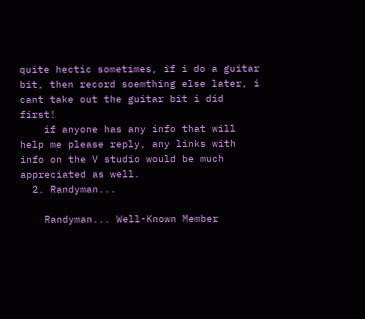quite hectic sometimes, if i do a guitar bit, then record soemthing else later, i cant take out the guitar bit i did first!
    if anyone has any info that will help me please reply, any links with info on the V studio would be much appreciated as well.
  2. Randyman...

    Randyman... Well-Known Member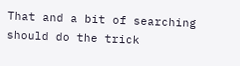That and a bit of searching should do the trick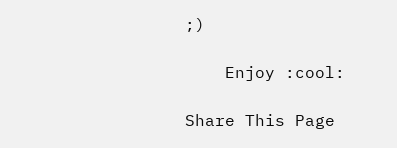;)

    Enjoy :cool:

Share This Page